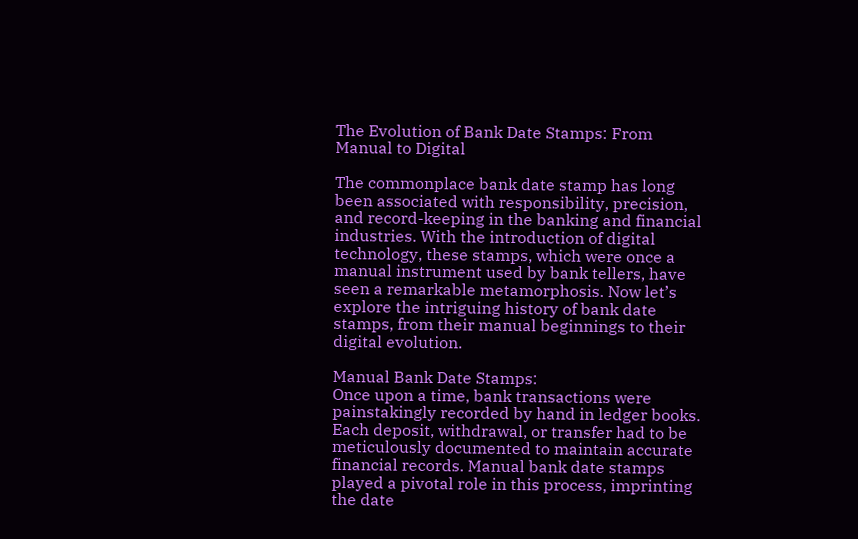The Evolution of Bank Date Stamps: From Manual to Digital

The commonplace bank date stamp has long been associated with responsibility, precision, and record-keeping in the banking and financial industries. With the introduction of digital technology, these stamps, which were once a manual instrument used by bank tellers, have seen a remarkable metamorphosis. Now let’s explore the intriguing history of bank date stamps, from their manual beginnings to their digital evolution.

Manual Bank Date Stamps:
Once upon a time, bank transactions were painstakingly recorded by hand in ledger books. Each deposit, withdrawal, or transfer had to be meticulously documented to maintain accurate financial records. Manual bank date stamps played a pivotal role in this process, imprinting the date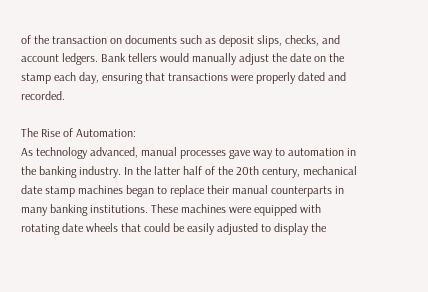of the transaction on documents such as deposit slips, checks, and account ledgers. Bank tellers would manually adjust the date on the stamp each day, ensuring that transactions were properly dated and recorded.

The Rise of Automation:
As technology advanced, manual processes gave way to automation in the banking industry. In the latter half of the 20th century, mechanical date stamp machines began to replace their manual counterparts in many banking institutions. These machines were equipped with rotating date wheels that could be easily adjusted to display the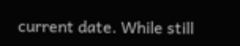current date. While still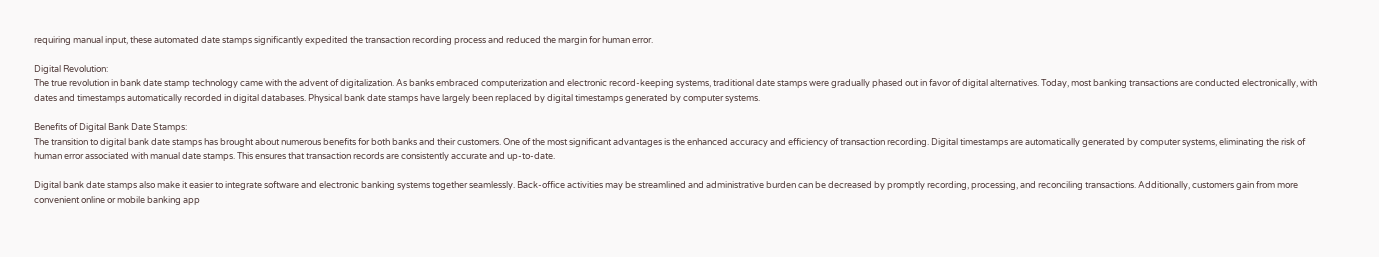requiring manual input, these automated date stamps significantly expedited the transaction recording process and reduced the margin for human error.

Digital Revolution:
The true revolution in bank date stamp technology came with the advent of digitalization. As banks embraced computerization and electronic record-keeping systems, traditional date stamps were gradually phased out in favor of digital alternatives. Today, most banking transactions are conducted electronically, with dates and timestamps automatically recorded in digital databases. Physical bank date stamps have largely been replaced by digital timestamps generated by computer systems.

Benefits of Digital Bank Date Stamps:
The transition to digital bank date stamps has brought about numerous benefits for both banks and their customers. One of the most significant advantages is the enhanced accuracy and efficiency of transaction recording. Digital timestamps are automatically generated by computer systems, eliminating the risk of human error associated with manual date stamps. This ensures that transaction records are consistently accurate and up-to-date.

Digital bank date stamps also make it easier to integrate software and electronic banking systems together seamlessly. Back-office activities may be streamlined and administrative burden can be decreased by promptly recording, processing, and reconciling transactions. Additionally, customers gain from more convenient online or mobile banking app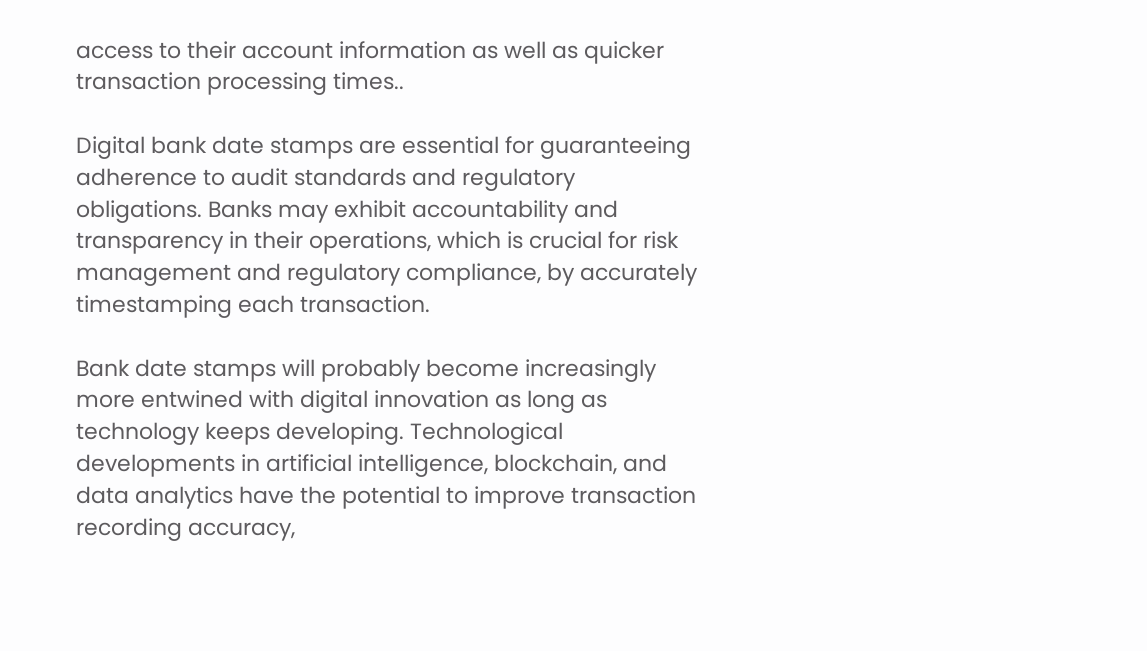access to their account information as well as quicker transaction processing times..

Digital bank date stamps are essential for guaranteeing adherence to audit standards and regulatory obligations. Banks may exhibit accountability and transparency in their operations, which is crucial for risk management and regulatory compliance, by accurately timestamping each transaction.

Bank date stamps will probably become increasingly more entwined with digital innovation as long as technology keeps developing. Technological developments in artificial intelligence, blockchain, and data analytics have the potential to improve transaction recording accuracy,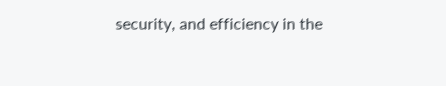security, and efficiency in the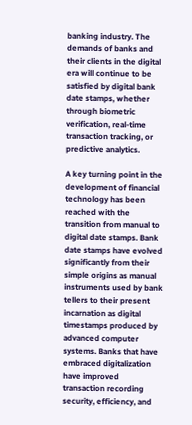banking industry. The demands of banks and their clients in the digital era will continue to be satisfied by digital bank date stamps, whether through biometric verification, real-time transaction tracking, or predictive analytics.

A key turning point in the development of financial technology has been reached with the transition from manual to digital date stamps. Bank date stamps have evolved significantly from their simple origins as manual instruments used by bank tellers to their present incarnation as digital timestamps produced by advanced computer systems. Banks that have embraced digitalization have improved transaction recording security, efficiency, and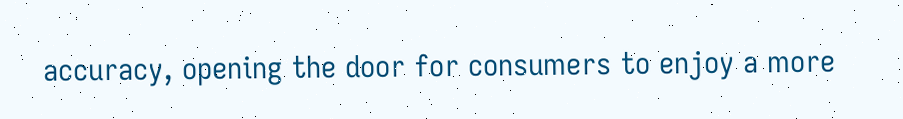accuracy, opening the door for consumers to enjoy a more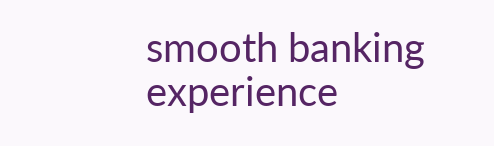smooth banking experience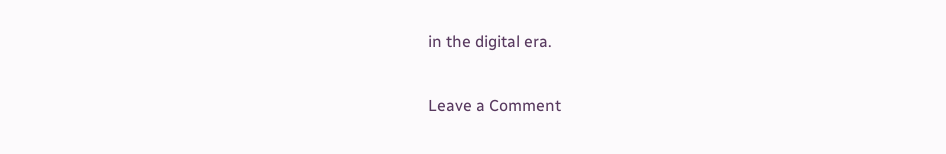in the digital era.

Leave a Comment